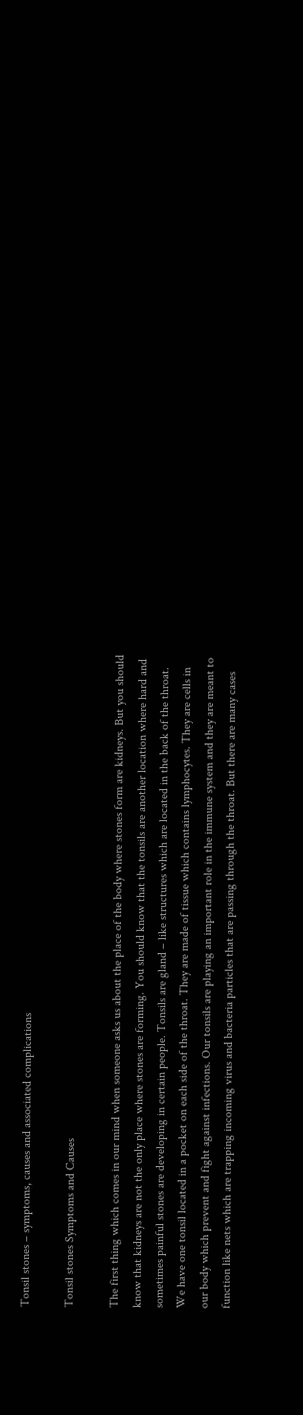Tonsil stones – symptoms, causes and associated complications

Tonsil stones Symptoms and Causes

The first thing which comes in our mind when someone asks us about the place of the body where stones form are kidneys. But you should know that kidneys are not the only place where stones are forming. You should know that the tonsils are another location where hard and sometimes painful stones are developing in certain people. Tonsils are gland – like structures which are located in the back of the throat. We have one tonsil located in a pocket on each side of the throat. They are made of tissue which contains lymphocytes. They are cells in our body which prevent and fight against infections. Our tonsils are playing an important role in the immune system and they are meant to function like nets which are trapping incoming virus and bacteria particles that are passing through the throat. But there are many cases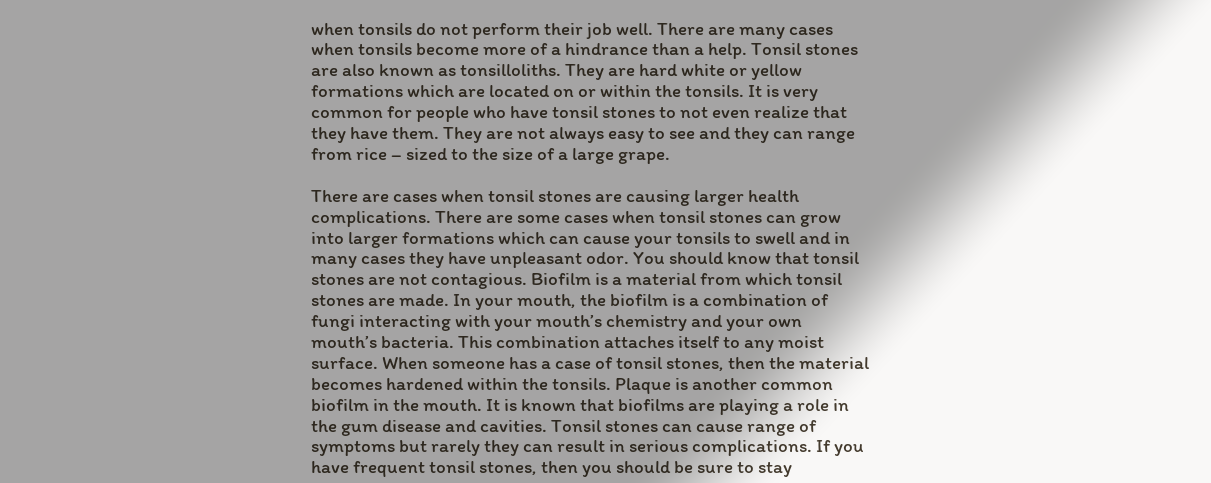when tonsils do not perform their job well. There are many cases when tonsils become more of a hindrance than a help. Tonsil stones are also known as tonsilloliths. They are hard white or yellow formations which are located on or within the tonsils. It is very common for people who have tonsil stones to not even realize that they have them. They are not always easy to see and they can range from rice – sized to the size of a large grape.

There are cases when tonsil stones are causing larger health complications. There are some cases when tonsil stones can grow into larger formations which can cause your tonsils to swell and in many cases they have unpleasant odor. You should know that tonsil stones are not contagious. Biofilm is a material from which tonsil stones are made. In your mouth, the biofilm is a combination of fungi interacting with your mouth’s chemistry and your own mouth’s bacteria. This combination attaches itself to any moist surface. When someone has a case of tonsil stones, then the material becomes hardened within the tonsils. Plaque is another common biofilm in the mouth. It is known that biofilms are playing a role in the gum disease and cavities. Tonsil stones can cause range of symptoms but rarely they can result in serious complications. If you have frequent tonsil stones, then you should be sure to stay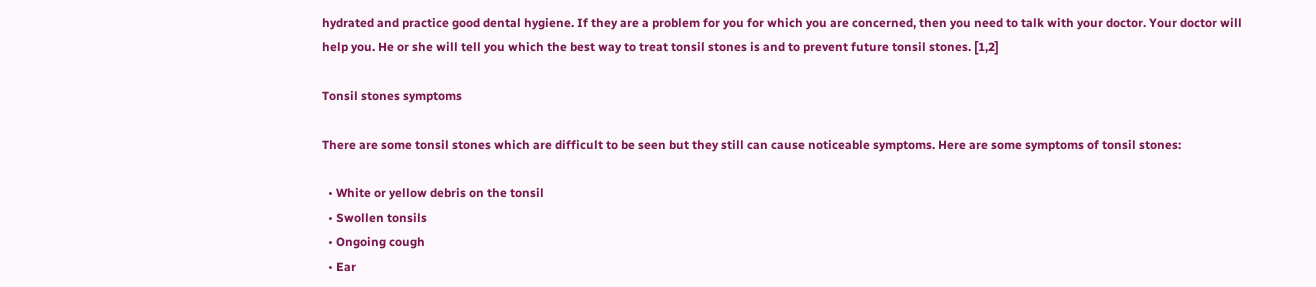hydrated and practice good dental hygiene. If they are a problem for you for which you are concerned, then you need to talk with your doctor. Your doctor will help you. He or she will tell you which the best way to treat tonsil stones is and to prevent future tonsil stones. [1,2]

Tonsil stones symptoms

There are some tonsil stones which are difficult to be seen but they still can cause noticeable symptoms. Here are some symptoms of tonsil stones:

  • White or yellow debris on the tonsil
  • Swollen tonsils
  • Ongoing cough
  • Ear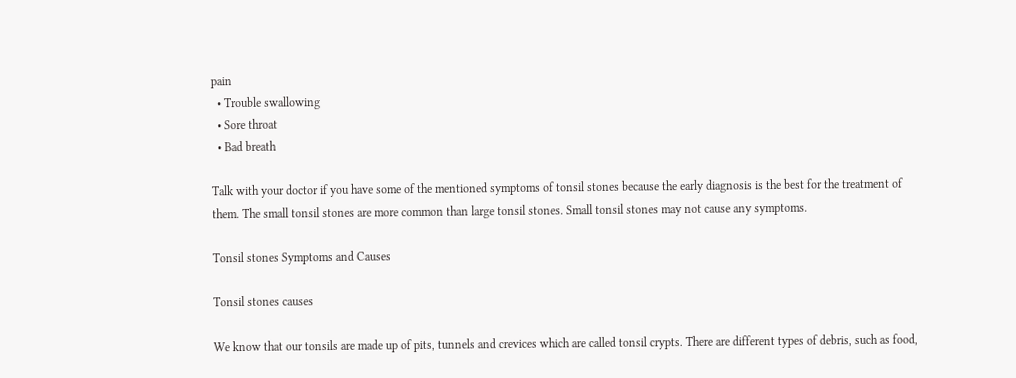pain
  • Trouble swallowing
  • Sore throat
  • Bad breath

Talk with your doctor if you have some of the mentioned symptoms of tonsil stones because the early diagnosis is the best for the treatment of them. The small tonsil stones are more common than large tonsil stones. Small tonsil stones may not cause any symptoms.

Tonsil stones Symptoms and Causes

Tonsil stones causes

We know that our tonsils are made up of pits, tunnels and crevices which are called tonsil crypts. There are different types of debris, such as food,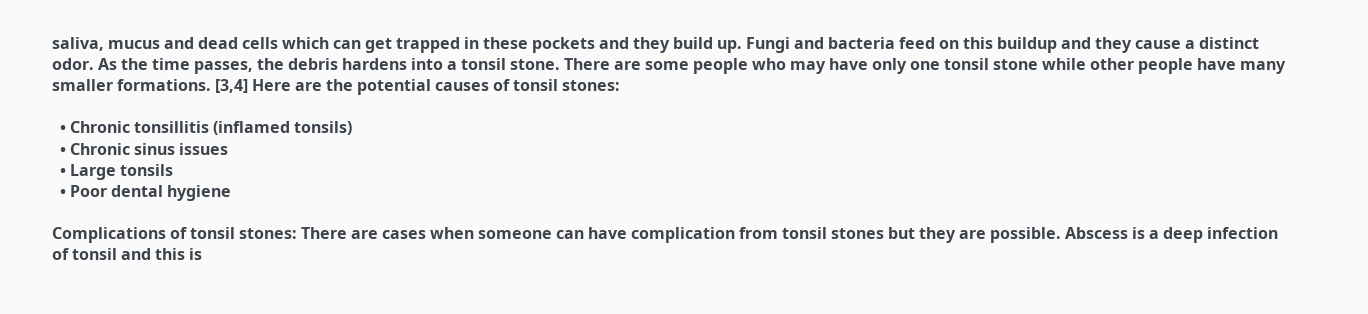saliva, mucus and dead cells which can get trapped in these pockets and they build up. Fungi and bacteria feed on this buildup and they cause a distinct odor. As the time passes, the debris hardens into a tonsil stone. There are some people who may have only one tonsil stone while other people have many smaller formations. [3,4] Here are the potential causes of tonsil stones:

  • Chronic tonsillitis (inflamed tonsils)
  • Chronic sinus issues
  • Large tonsils
  • Poor dental hygiene

Complications of tonsil stones: There are cases when someone can have complication from tonsil stones but they are possible. Abscess is a deep infection of tonsil and this is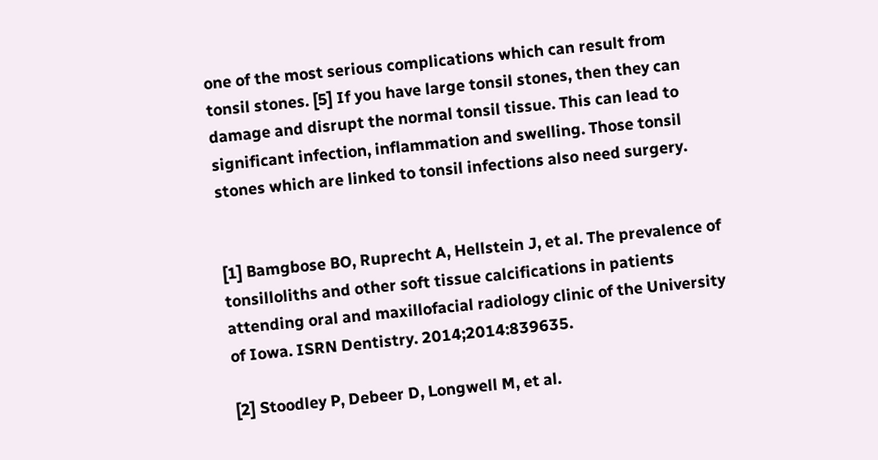one of the most serious complications which can result from tonsil stones. [5] If you have large tonsil stones, then they can damage and disrupt the normal tonsil tissue. This can lead to significant infection, inflammation and swelling. Those tonsil stones which are linked to tonsil infections also need surgery.


[1] Bamgbose BO, Ruprecht A, Hellstein J, et al. The prevalence of tonsilloliths and other soft tissue calcifications in patients attending oral and maxillofacial radiology clinic of the University of Iowa. ISRN Dentistry. 2014;2014:839635.

[2] Stoodley P, Debeer D, Longwell M, et al.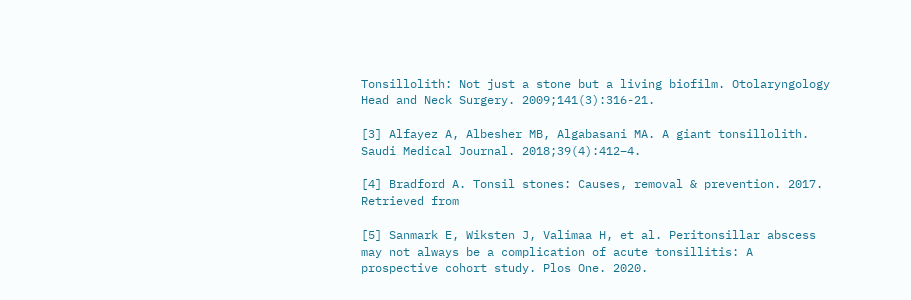Tonsillolith: Not just a stone but a living biofilm. Otolaryngology Head and Neck Surgery. 2009;141(3):316-21.

[3] Alfayez A, Albesher MB, Algabasani MA. A giant tonsillolith. Saudi Medical Journal. 2018;39(4):412–4.

[4] Bradford A. Tonsil stones: Causes, removal & prevention. 2017. Retrieved from

[5] Sanmark E, Wiksten J, Valimaa H, et al. Peritonsillar abscess may not always be a complication of acute tonsillitis: A prospective cohort study. Plos One. 2020.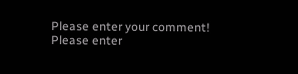Please enter your comment!
Please enter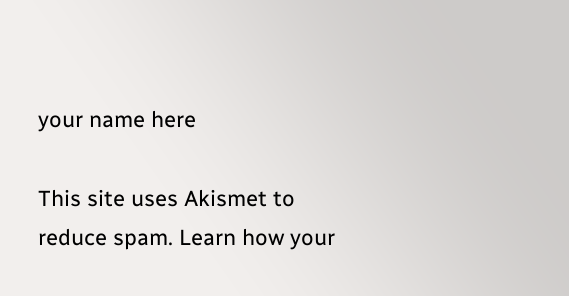your name here

This site uses Akismet to reduce spam. Learn how your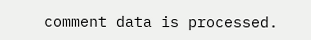comment data is processed.